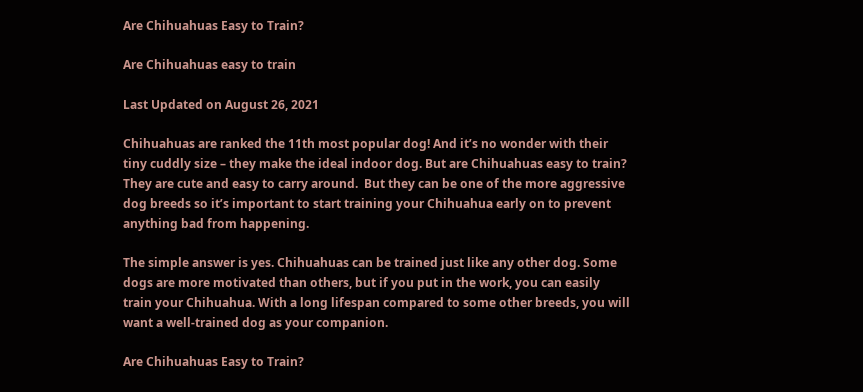Are Chihuahuas Easy to Train?

Are Chihuahuas easy to train

Last Updated on August 26, 2021

Chihuahuas are ranked the 11th most popular dog! And it’s no wonder with their tiny cuddly size – they make the ideal indoor dog. But are Chihuahuas easy to train? They are cute and easy to carry around.  But they can be one of the more aggressive dog breeds so it’s important to start training your Chihuahua early on to prevent anything bad from happening.

The simple answer is yes. Chihuahuas can be trained just like any other dog. Some dogs are more motivated than others, but if you put in the work, you can easily train your Chihuahua. With a long lifespan compared to some other breeds, you will want a well-trained dog as your companion.

Are Chihuahuas Easy to Train?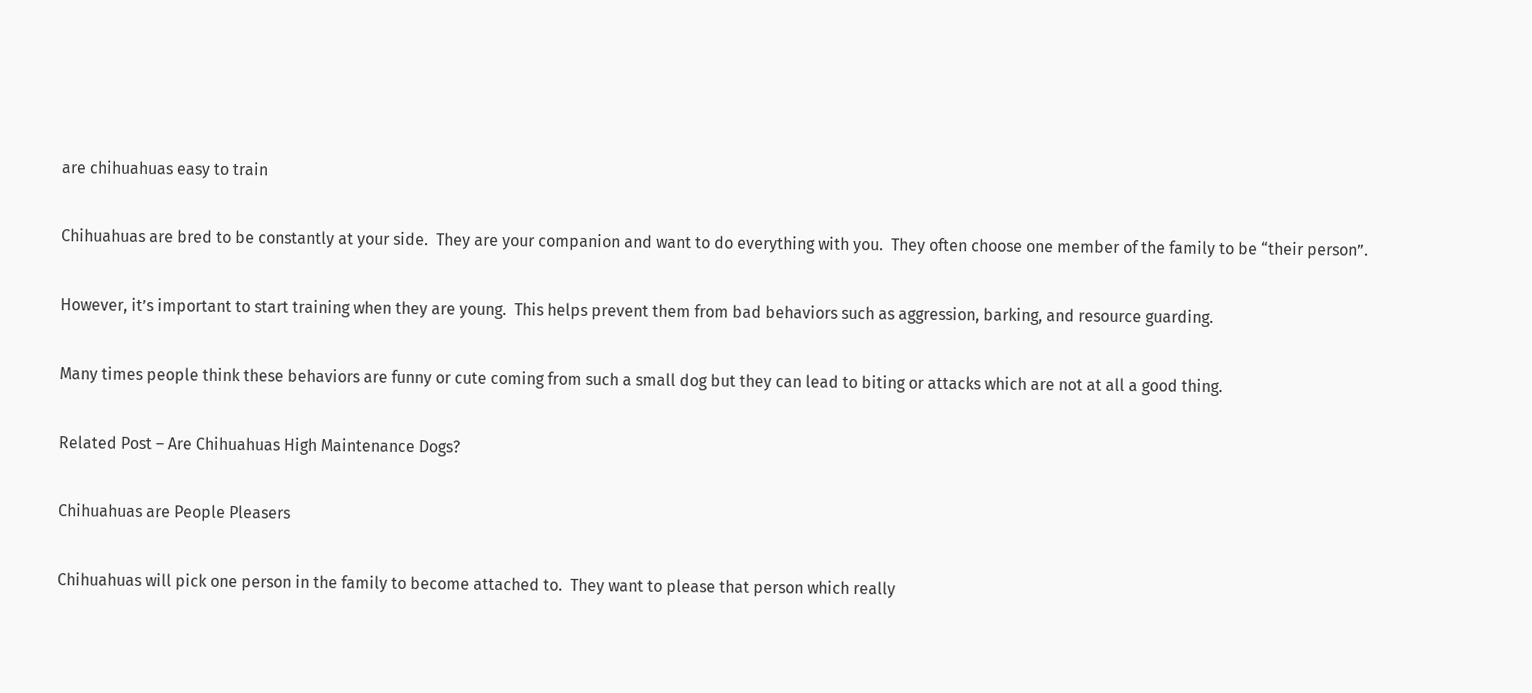are chihuahuas easy to train

Chihuahuas are bred to be constantly at your side.  They are your companion and want to do everything with you.  They often choose one member of the family to be “their person”.

However, it’s important to start training when they are young.  This helps prevent them from bad behaviors such as aggression, barking, and resource guarding.

Many times people think these behaviors are funny or cute coming from such a small dog but they can lead to biting or attacks which are not at all a good thing.

Related Post – Are Chihuahuas High Maintenance Dogs?

Chihuahuas are People Pleasers

Chihuahuas will pick one person in the family to become attached to.  They want to please that person which really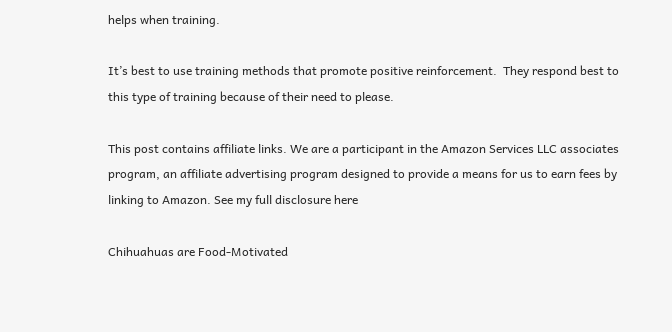helps when training.

It’s best to use training methods that promote positive reinforcement.  They respond best to this type of training because of their need to please.

This post contains affiliate links. We are a participant in the Amazon Services LLC associates program, an affiliate advertising program designed to provide a means for us to earn fees by linking to Amazon. See my full disclosure here

Chihuahuas are Food-Motivated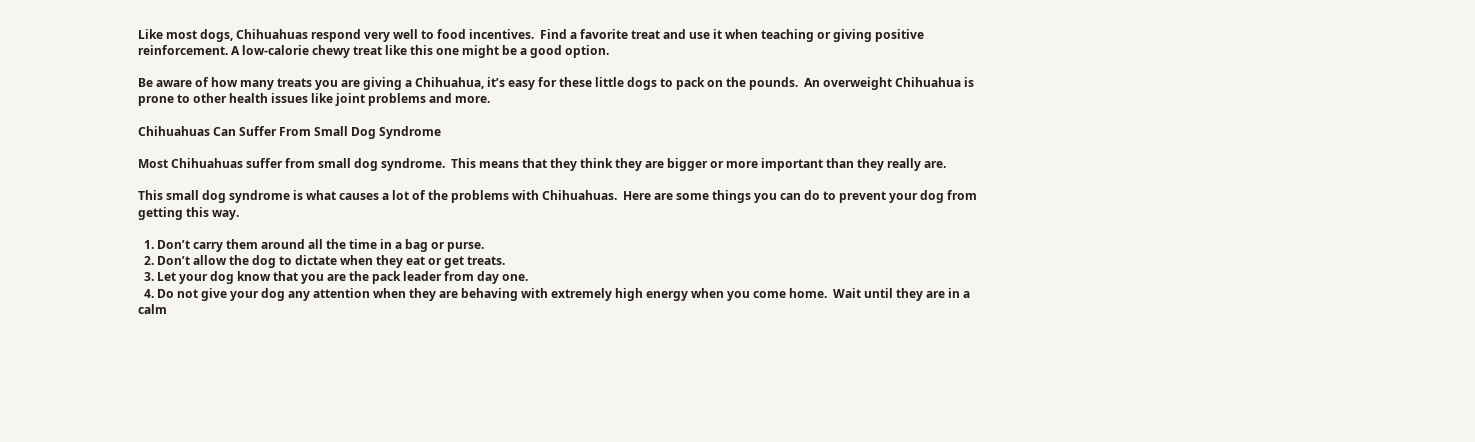Like most dogs, Chihuahuas respond very well to food incentives.  Find a favorite treat and use it when teaching or giving positive reinforcement. A low-calorie chewy treat like this one might be a good option.

Be aware of how many treats you are giving a Chihuahua, it’s easy for these little dogs to pack on the pounds.  An overweight Chihuahua is prone to other health issues like joint problems and more.

Chihuahuas Can Suffer From Small Dog Syndrome

Most Chihuahuas suffer from small dog syndrome.  This means that they think they are bigger or more important than they really are.

This small dog syndrome is what causes a lot of the problems with Chihuahuas.  Here are some things you can do to prevent your dog from getting this way.

  1. Don’t carry them around all the time in a bag or purse.
  2. Don’t allow the dog to dictate when they eat or get treats.
  3. Let your dog know that you are the pack leader from day one.
  4. Do not give your dog any attention when they are behaving with extremely high energy when you come home.  Wait until they are in a calm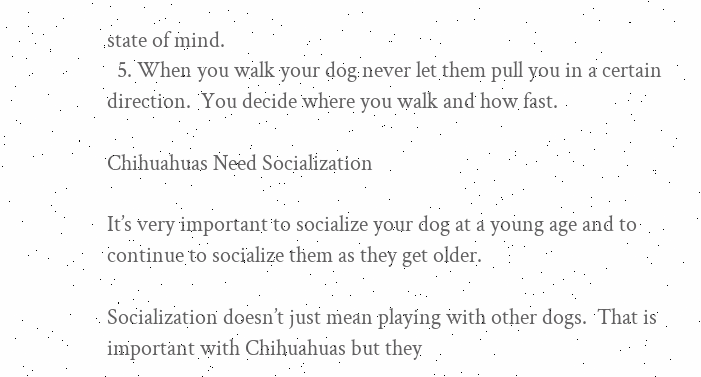state of mind.
  5. When you walk your dog never let them pull you in a certain direction.  You decide where you walk and how fast.

Chihuahuas Need Socialization

It’s very important to socialize your dog at a young age and to continue to socialize them as they get older.

Socialization doesn’t just mean playing with other dogs.  That is important with Chihuahuas but they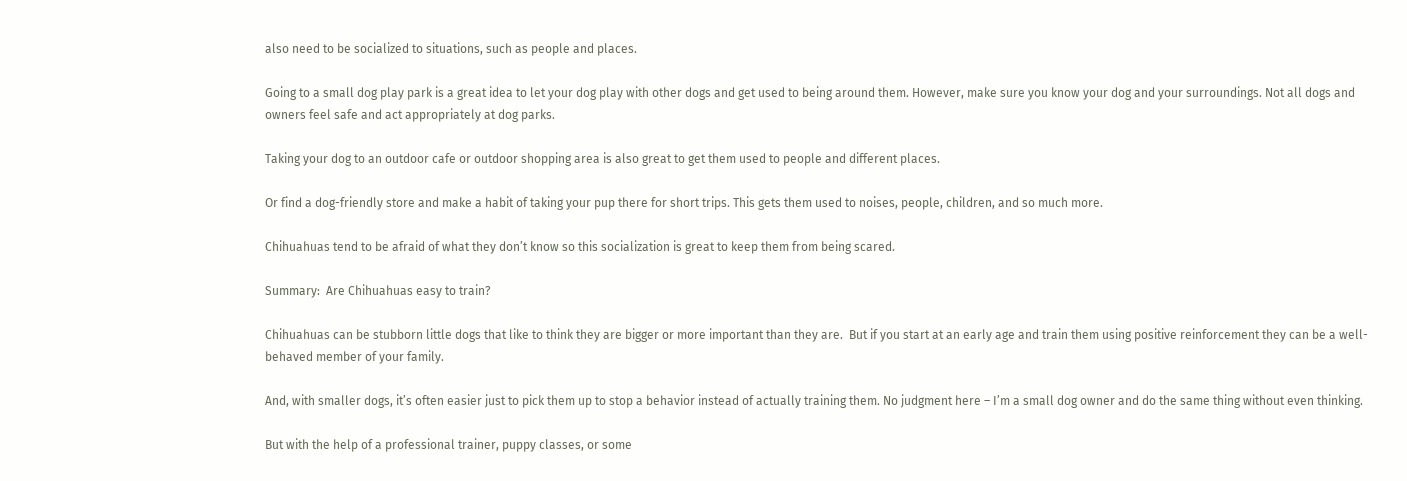also need to be socialized to situations, such as people and places.

Going to a small dog play park is a great idea to let your dog play with other dogs and get used to being around them. However, make sure you know your dog and your surroundings. Not all dogs and owners feel safe and act appropriately at dog parks.

Taking your dog to an outdoor cafe or outdoor shopping area is also great to get them used to people and different places.

Or find a dog-friendly store and make a habit of taking your pup there for short trips. This gets them used to noises, people, children, and so much more.

Chihuahuas tend to be afraid of what they don’t know so this socialization is great to keep them from being scared.

Summary:  Are Chihuahuas easy to train?

Chihuahuas can be stubborn little dogs that like to think they are bigger or more important than they are.  But if you start at an early age and train them using positive reinforcement they can be a well-behaved member of your family.

And, with smaller dogs, it’s often easier just to pick them up to stop a behavior instead of actually training them. No judgment here – I’m a small dog owner and do the same thing without even thinking.

But with the help of a professional trainer, puppy classes, or some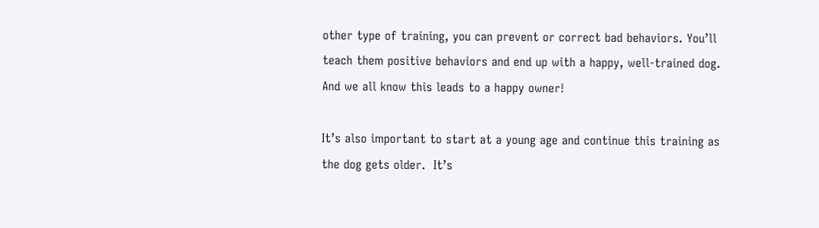other type of training, you can prevent or correct bad behaviors. You’ll teach them positive behaviors and end up with a happy, well-trained dog. And we all know this leads to a happy owner!

It’s also important to start at a young age and continue this training as the dog gets older.  It’s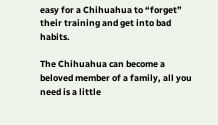easy for a Chihuahua to “forget” their training and get into bad habits.

The Chihuahua can become a beloved member of a family, all you need is a little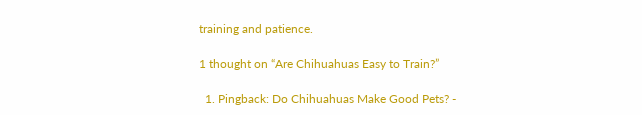training and patience.

1 thought on “Are Chihuahuas Easy to Train?”

  1. Pingback: Do Chihuahuas Make Good Pets? -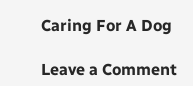Caring For A Dog

Leave a Comment